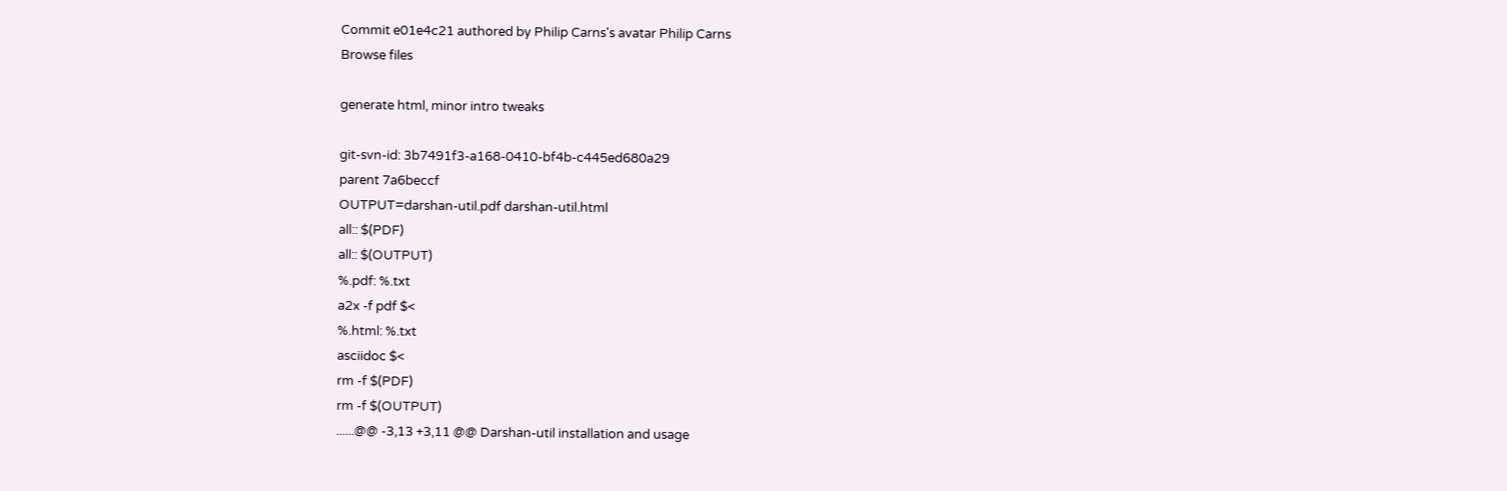Commit e01e4c21 authored by Philip Carns's avatar Philip Carns
Browse files

generate html, minor intro tweaks

git-svn-id: 3b7491f3-a168-0410-bf4b-c445ed680a29
parent 7a6beccf
OUTPUT=darshan-util.pdf darshan-util.html
all:: $(PDF)
all:: $(OUTPUT)
%.pdf: %.txt
a2x -f pdf $<
%.html: %.txt
asciidoc $<
rm -f $(PDF)
rm -f $(OUTPUT)
......@@ -3,13 +3,11 @@ Darshan-util installation and usage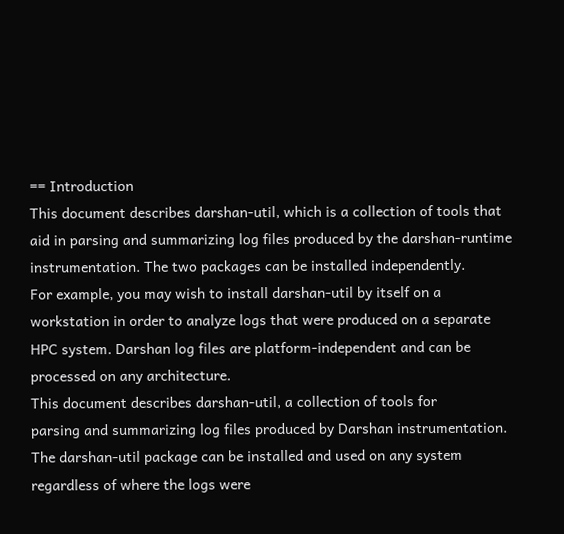== Introduction
This document describes darshan-util, which is a collection of tools that
aid in parsing and summarizing log files produced by the darshan-runtime
instrumentation. The two packages can be installed independently.
For example, you may wish to install darshan-util by itself on a
workstation in order to analyze logs that were produced on a separate
HPC system. Darshan log files are platform-independent and can be
processed on any architecture.
This document describes darshan-util, a collection of tools for
parsing and summarizing log files produced by Darshan instrumentation.
The darshan-util package can be installed and used on any system
regardless of where the logs were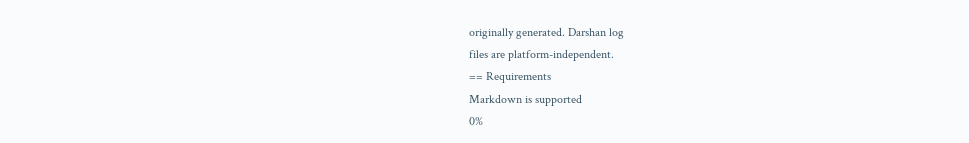originally generated. Darshan log
files are platform-independent.
== Requirements
Markdown is supported
0%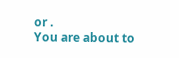or .
You are about to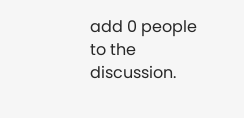add 0 people to the discussion.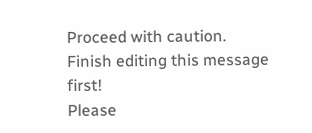Proceed with caution.
Finish editing this message first!
Please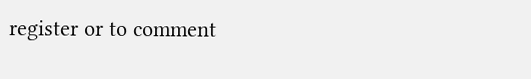register or to comment